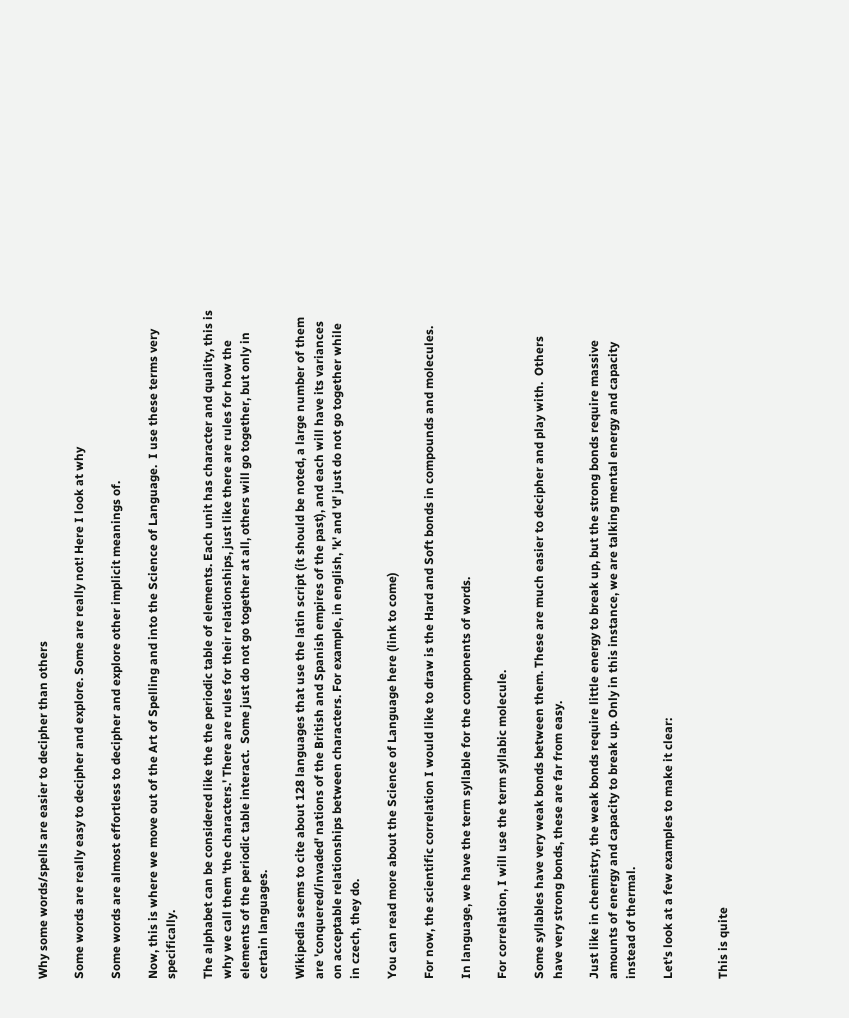Why some words/spells are easier to decipher than others

Some words are really easy to decipher and explore. Some are really not! Here I look at why

Some words are almost effortless to decipher and explore other implicit meanings of.

Now, this is where we move out of the Art of Spelling and into the Science of Language.  I use these terms very specifically.

The alphabet can be considered like the the periodic table of elements. Each unit has character and quality, this is why we call them 'the characters.' There are rules for their relationships, just like there are rules for how the elements of the periodic table interact.  Some just do not go together at all, others will go together, but only in certain languages.

Wikipedia seems to cite about 128 languages that use the latin script (it should be noted, a large number of them are 'conquered/invaded' nations of the British and Spanish empires of the past), and each will have its variances on acceptable relationships between characters. For example, in english, 'k' and 'd' just do not go together while in czech, they do.

You can read more about the Science of Language here (link to come)

For now, the scientific correlation I would like to draw is the Hard and Soft bonds in compounds and molecules.

In language, we have the term syllable for the components of words.

For correlation, I will use the term syllabic molecule.

Some syllables have very weak bonds between them. These are much easier to decipher and play with.  Others have very strong bonds, these are far from easy.

Just like in chemistry, the weak bonds require little energy to break up, but the strong bonds require massive amounts of energy and capacity to break up. Only in this instance, we are talking mental energy and capacity instead of thermal.

Let's look at a few examples to make it clear:


This is quite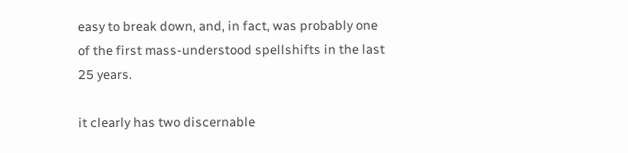easy to break down, and, in fact, was probably one of the first mass-understood spellshifts in the last 25 years.

it clearly has two discernable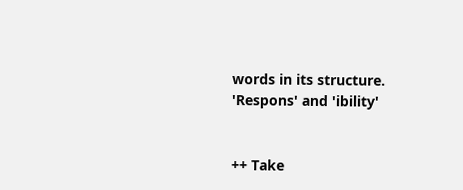words in its structure.  'Respons' and 'ibility'


++ Take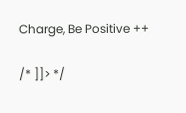Charge, Be Positive ++

/* ]]> */